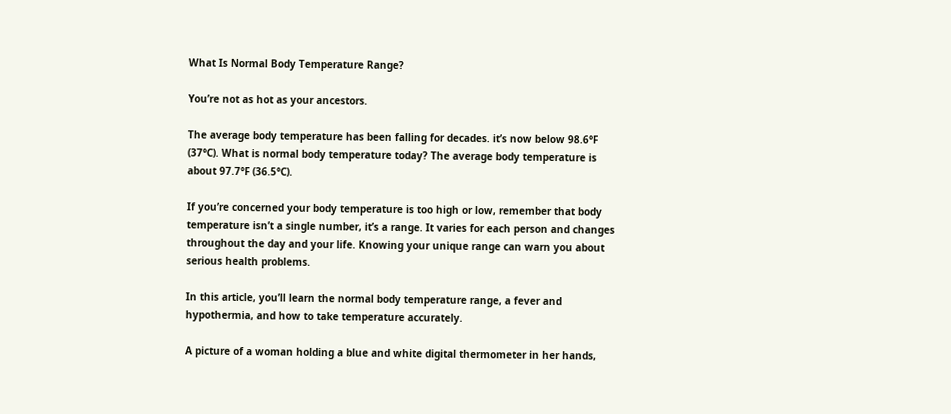What Is Normal Body Temperature Range?

You’re not as hot as your ancestors.

The average body temperature has been falling for decades. it’s now below 98.6°F (37°C). What is normal body temperature today? The average body temperature is about 97.7°F (36.5°C).

If you’re concerned your body temperature is too high or low, remember that body temperature isn’t a single number, it’s a range. It varies for each person and changes throughout the day and your life. Knowing your unique range can warn you about serious health problems.

In this article, you’ll learn the normal body temperature range, a fever and hypothermia, and how to take temperature accurately.

A picture of a woman holding a blue and white digital thermometer in her hands,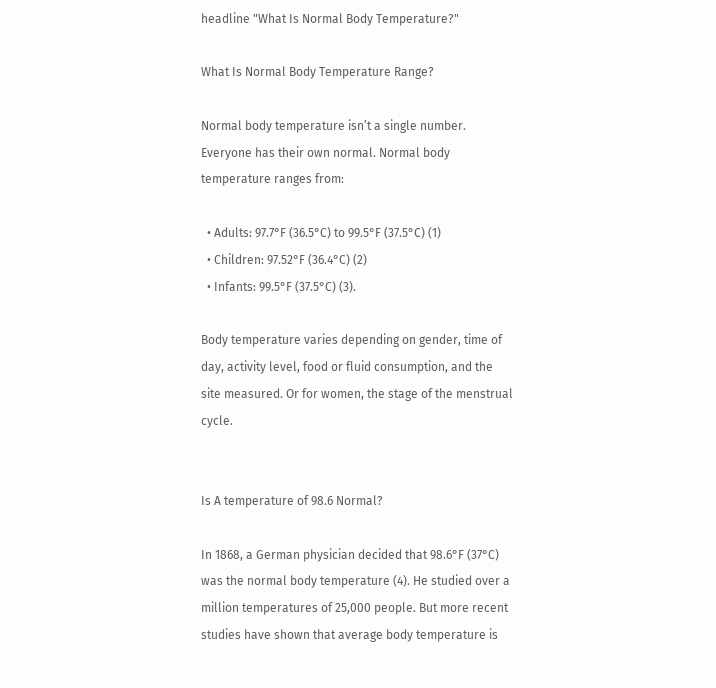headline "What Is Normal Body Temperature?"

What Is Normal Body Temperature Range?

Normal body temperature isn’t a single number. Everyone has their own normal. Normal body temperature ranges from:

  • Adults: 97.7°F (36.5°C) to 99.5°F (37.5°C) (1)
  • Children: 97.52°F (36.4°C) (2)
  • Infants: 99.5°F (37.5°C) (3).

Body temperature varies depending on gender, time of day, activity level, food or fluid consumption, and the site measured. Or for women, the stage of the menstrual cycle.


Is A temperature of 98.6 Normal?

In 1868, a German physician decided that 98.6°F (37°C) was the normal body temperature (4). He studied over a million temperatures of 25,000 people. But more recent studies have shown that average body temperature is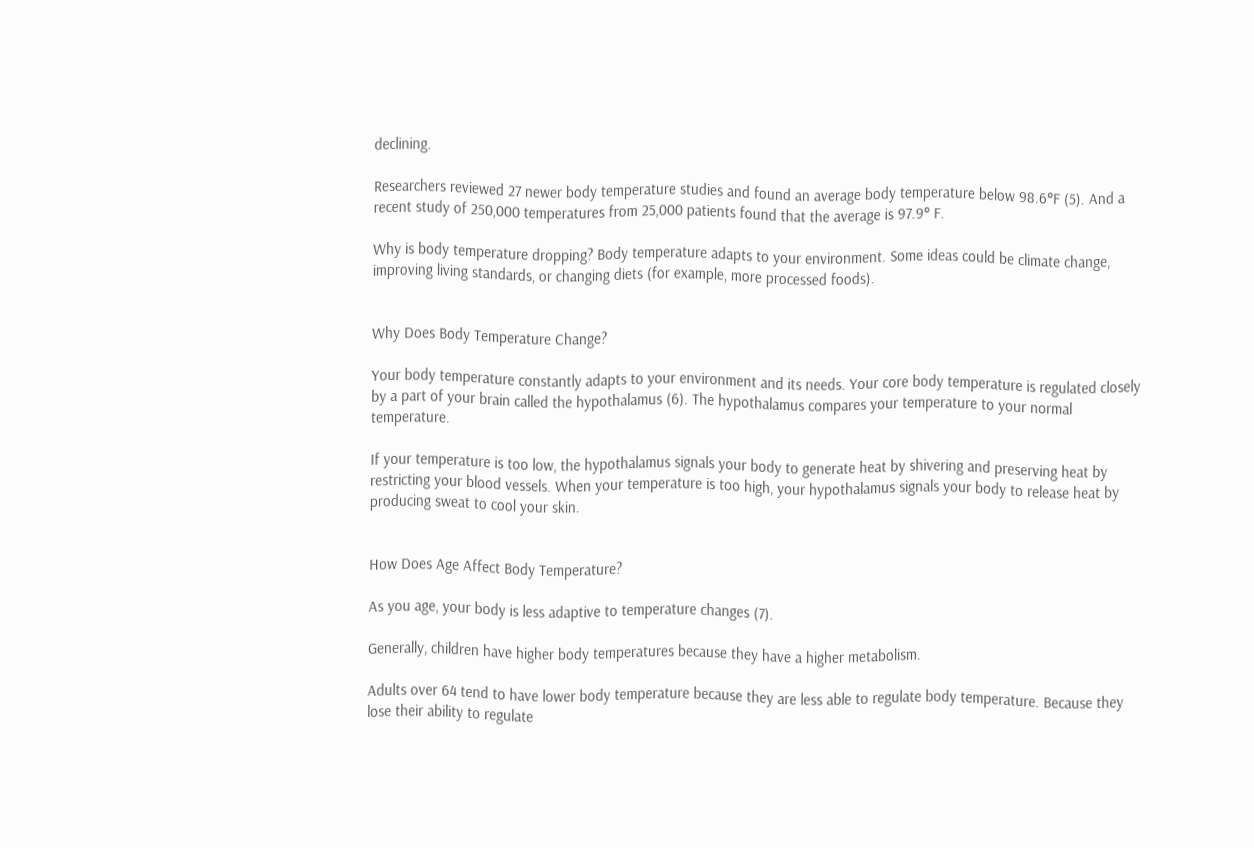declining.

Researchers reviewed 27 newer body temperature studies and found an average body temperature below 98.6°F (5). And a recent study of 250,000 temperatures from 25,000 patients found that the average is 97.9° F.

Why is body temperature dropping? Body temperature adapts to your environment. Some ideas could be climate change, improving living standards, or changing diets (for example, more processed foods).


Why Does Body Temperature Change?

Your body temperature constantly adapts to your environment and its needs. Your core body temperature is regulated closely by a part of your brain called the hypothalamus (6). The hypothalamus compares your temperature to your normal temperature.

If your temperature is too low, the hypothalamus signals your body to generate heat by shivering and preserving heat by restricting your blood vessels. When your temperature is too high, your hypothalamus signals your body to release heat by producing sweat to cool your skin.


How Does Age Affect Body Temperature?

As you age, your body is less adaptive to temperature changes (7).

Generally, children have higher body temperatures because they have a higher metabolism.

Adults over 64 tend to have lower body temperature because they are less able to regulate body temperature. Because they lose their ability to regulate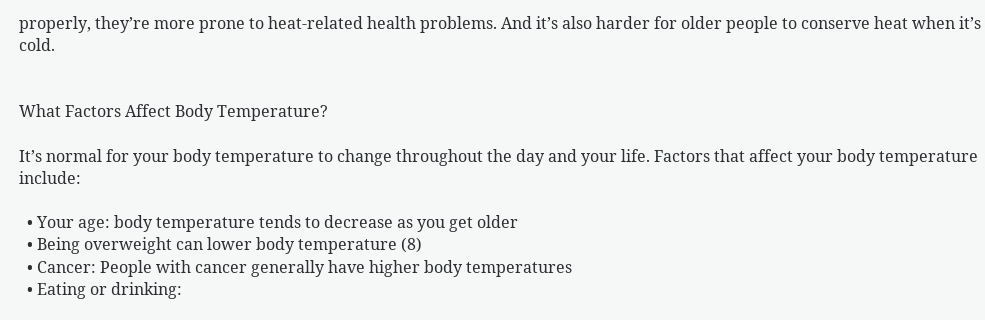properly, they’re more prone to heat-related health problems. And it’s also harder for older people to conserve heat when it’s cold.


What Factors Affect Body Temperature?

It’s normal for your body temperature to change throughout the day and your life. Factors that affect your body temperature include:

  • Your age: body temperature tends to decrease as you get older
  • Being overweight can lower body temperature (8)
  • Cancer: People with cancer generally have higher body temperatures
  • Eating or drinking: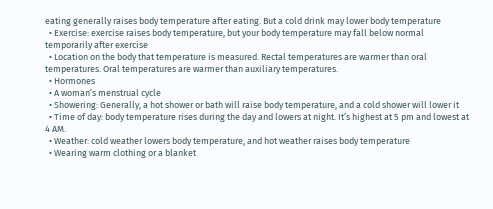eating generally raises body temperature after eating. But a cold drink may lower body temperature
  • Exercise: exercise raises body temperature, but your body temperature may fall below normal temporarily after exercise
  • Location on the body that temperature is measured. Rectal temperatures are warmer than oral temperatures. Oral temperatures are warmer than auxiliary temperatures.
  • Hormones
  • A woman’s menstrual cycle
  • Showering: Generally, a hot shower or bath will raise body temperature, and a cold shower will lower it
  • Time of day: body temperature rises during the day and lowers at night. It’s highest at 5 pm and lowest at 4 AM.
  • Weather: cold weather lowers body temperature, and hot weather raises body temperature
  • Wearing warm clothing or a blanket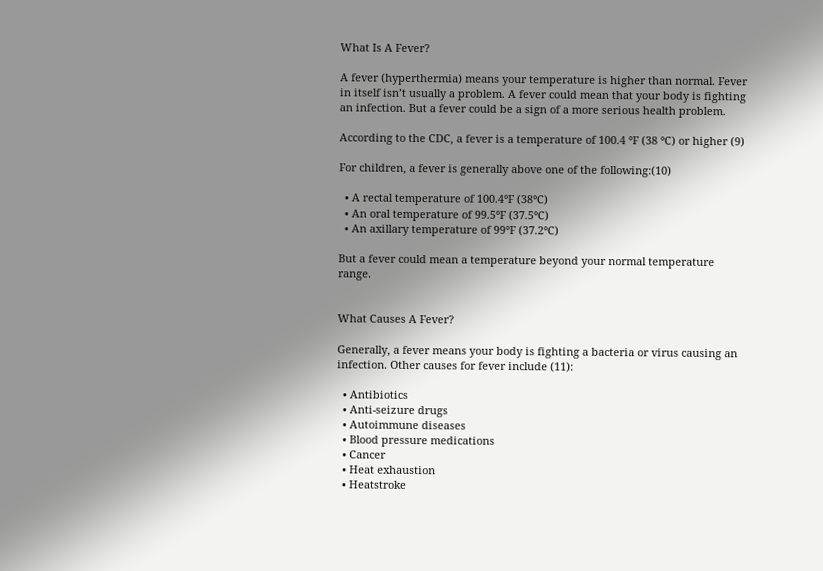What Is A Fever?

A fever (hyperthermia) means your temperature is higher than normal. Fever in itself isn’t usually a problem. A fever could mean that your body is fighting an infection. But a fever could be a sign of a more serious health problem.

According to the CDC, a fever is a temperature of 100.4 °F (38 °C) or higher (9)

For children, a fever is generally above one of the following:(10)

  • A rectal temperature of 100.4°F (38°C)
  • An oral temperature of 99.5°F (37.5°C)
  • An axillary temperature of 99°F (37.2°C)

But a fever could mean a temperature beyond your normal temperature range.


What Causes A Fever?

Generally, a fever means your body is fighting a bacteria or virus causing an infection. Other causes for fever include (11):

  • Antibiotics
  • Anti-seizure drugs
  • Autoimmune diseases
  • Blood pressure medications
  • Cancer
  • Heat exhaustion
  • Heatstroke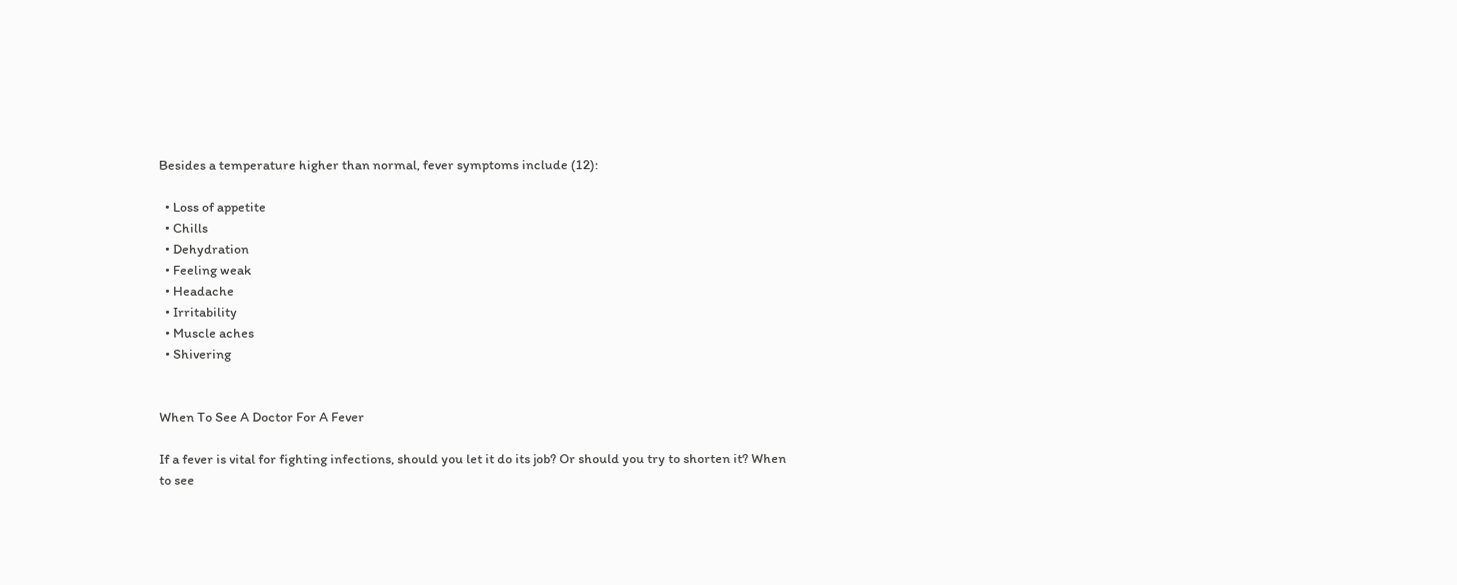Besides a temperature higher than normal, fever symptoms include (12):

  • Loss of appetite
  • Chills
  • Dehydration
  • Feeling weak
  • Headache
  • Irritability
  • Muscle aches
  • Shivering


When To See A Doctor For A Fever

If a fever is vital for fighting infections, should you let it do its job? Or should you try to shorten it? When to see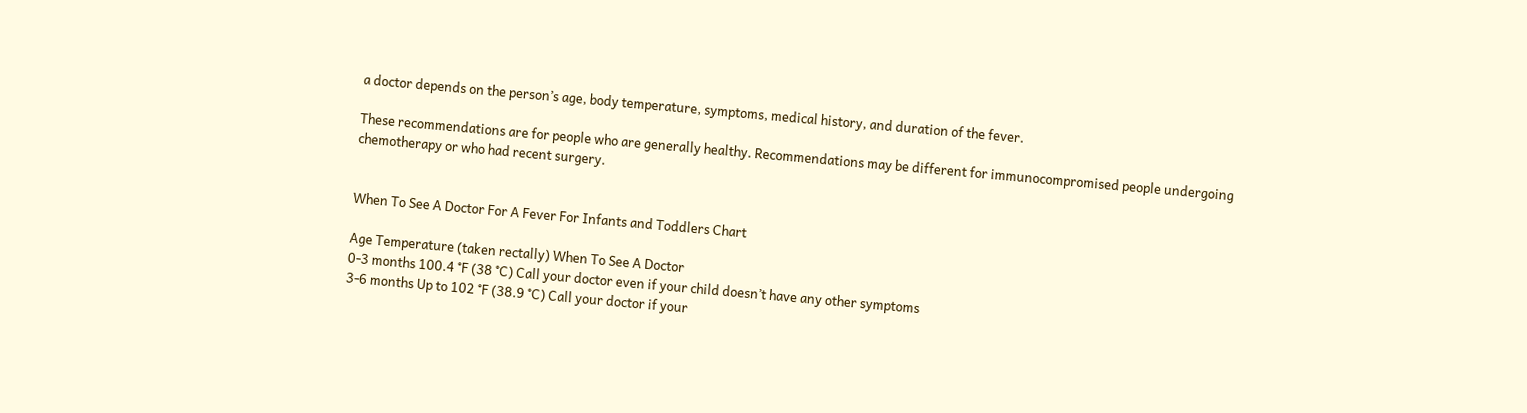a doctor depends on the person’s age, body temperature, symptoms, medical history, and duration of the fever.

These recommendations are for people who are generally healthy. Recommendations may be different for immunocompromised people undergoing chemotherapy or who had recent surgery.


When To See A Doctor For A Fever For Infants and Toddlers Chart

Age Temperature (taken rectally) When To See A Doctor
0-3 months 100.4 °F (38 °C) Call your doctor even if your child doesn’t have any other symptoms
3-6 months Up to 102 °F (38.9 °C) Call your doctor if your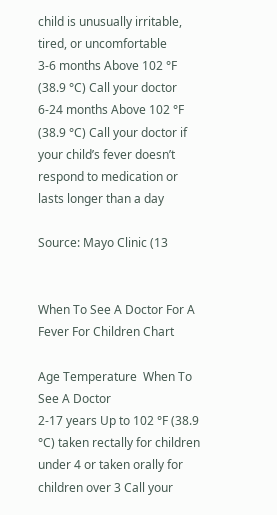child is unusually irritable, tired, or uncomfortable
3-6 months Above 102 °F (38.9 °C) Call your doctor
6-24 months Above 102 °F (38.9 °C) Call your doctor if your child’s fever doesn’t respond to medication or lasts longer than a day

Source: Mayo Clinic (13


When To See A Doctor For A Fever For Children Chart

Age Temperature  When To See A Doctor
2-17 years Up to 102 °F (38.9 °C) taken rectally for children under 4 or taken orally for children over 3 Call your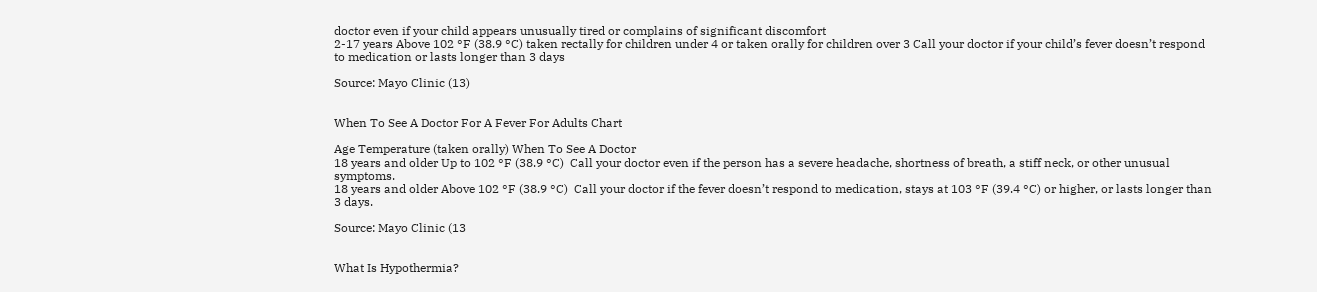doctor even if your child appears unusually tired or complains of significant discomfort
2-17 years Above 102 °F (38.9 °C) taken rectally for children under 4 or taken orally for children over 3 Call your doctor if your child’s fever doesn’t respond to medication or lasts longer than 3 days

Source: Mayo Clinic (13)


When To See A Doctor For A Fever For Adults Chart

Age Temperature (taken orally) When To See A Doctor
18 years and older Up to 102 °F (38.9 °C)  Call your doctor even if the person has a severe headache, shortness of breath, a stiff neck, or other unusual symptoms.
18 years and older Above 102 °F (38.9 °C)  Call your doctor if the fever doesn’t respond to medication, stays at 103 °F (39.4 °C) or higher, or lasts longer than 3 days.

Source: Mayo Clinic (13


What Is Hypothermia?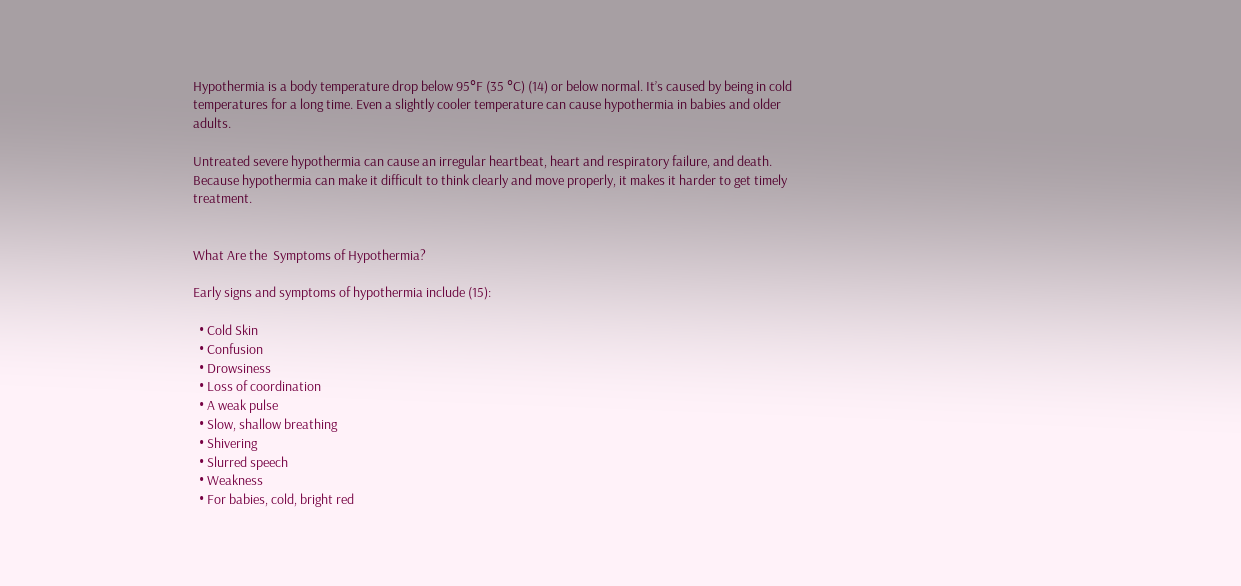Hypothermia is a body temperature drop below 95°F (35 °C) (14) or below normal. It’s caused by being in cold temperatures for a long time. Even a slightly cooler temperature can cause hypothermia in babies and older adults.

Untreated severe hypothermia can cause an irregular heartbeat, heart and respiratory failure, and death. Because hypothermia can make it difficult to think clearly and move properly, it makes it harder to get timely treatment.


What Are the  Symptoms of Hypothermia?

Early signs and symptoms of hypothermia include (15):

  • Cold Skin
  • Confusion
  • Drowsiness
  • Loss of coordination
  • A weak pulse
  • Slow, shallow breathing
  • Shivering
  • Slurred speech
  • Weakness
  • For babies, cold, bright red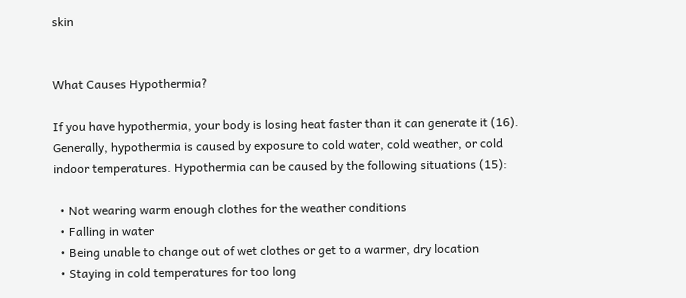skin


What Causes Hypothermia?

If you have hypothermia, your body is losing heat faster than it can generate it (16). Generally, hypothermia is caused by exposure to cold water, cold weather, or cold indoor temperatures. Hypothermia can be caused by the following situations (15):

  • Not wearing warm enough clothes for the weather conditions
  • Falling in water
  • Being unable to change out of wet clothes or get to a warmer, dry location
  • Staying in cold temperatures for too long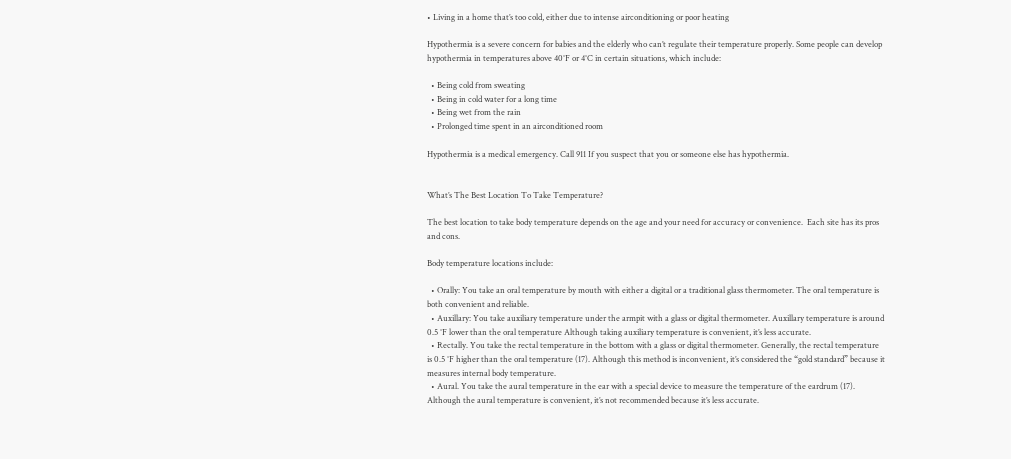• Living in a home that’s too cold, either due to intense airconditioning or poor heating

Hypothermia is a severe concern for babies and the elderly who can’t regulate their temperature properly. Some people can develop hypothermia in temperatures above 40°F or 4°C in certain situations, which include:

  • Being cold from sweating
  • Being in cold water for a long time
  • Being wet from the rain
  • Prolonged time spent in an airconditioned room

Hypothermia is a medical emergency. Call 911 If you suspect that you or someone else has hypothermia.


What’s The Best Location To Take Temperature?

The best location to take body temperature depends on the age and your need for accuracy or convenience.  Each site has its pros and cons.

Body temperature locations include:

  • Orally: You take an oral temperature by mouth with either a digital or a traditional glass thermometer. The oral temperature is both convenient and reliable.
  • Auxillary: You take auxiliary temperature under the armpit with a glass or digital thermometer. Auxillary temperature is around 0.5 °F lower than the oral temperature Although taking auxiliary temperature is convenient, it’s less accurate.
  • Rectally. You take the rectal temperature in the bottom with a glass or digital thermometer. Generally, the rectal temperature is 0.5 °F higher than the oral temperature (17). Although this method is inconvenient, it’s considered the “gold standard” because it measures internal body temperature.
  • Aural. You take the aural temperature in the ear with a special device to measure the temperature of the eardrum (17). Although the aural temperature is convenient, it’s not recommended because it’s less accurate.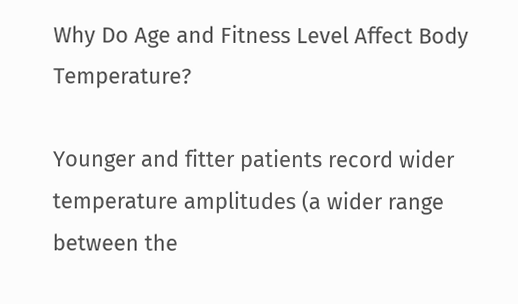Why Do Age and Fitness Level Affect Body Temperature?

Younger and fitter patients record wider temperature amplitudes (a wider range between the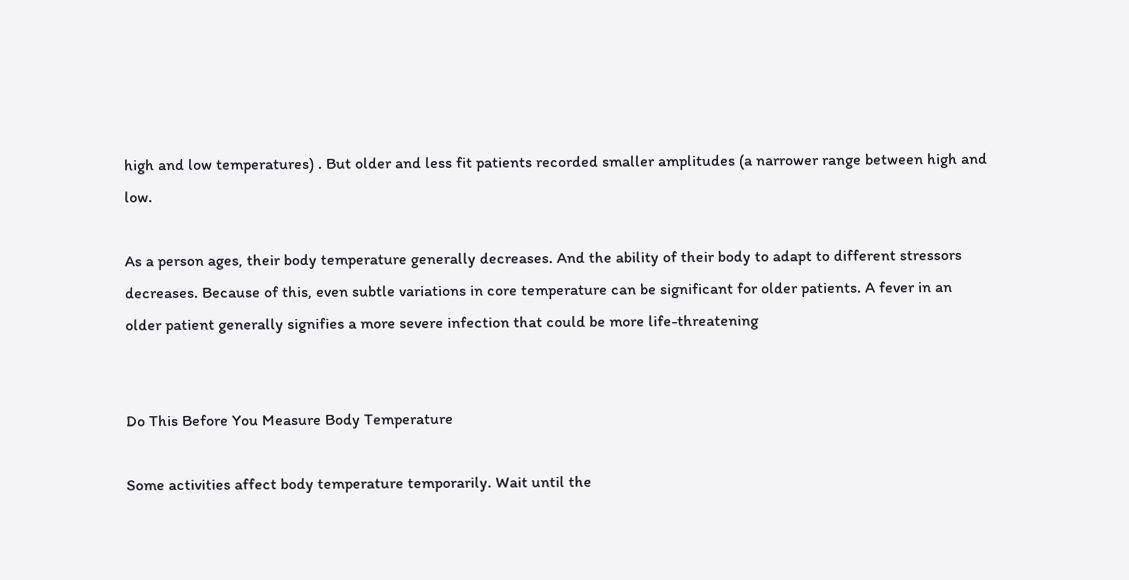high and low temperatures) . But older and less fit patients recorded smaller amplitudes (a narrower range between high and low.

As a person ages, their body temperature generally decreases. And the ability of their body to adapt to different stressors decreases. Because of this, even subtle variations in core temperature can be significant for older patients. A fever in an older patient generally signifies a more severe infection that could be more life-threatening


Do This Before You Measure Body Temperature

Some activities affect body temperature temporarily. Wait until the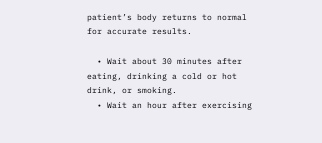patient’s body returns to normal for accurate results.

  • Wait about 30 minutes after eating, drinking a cold or hot drink, or smoking.
  • Wait an hour after exercising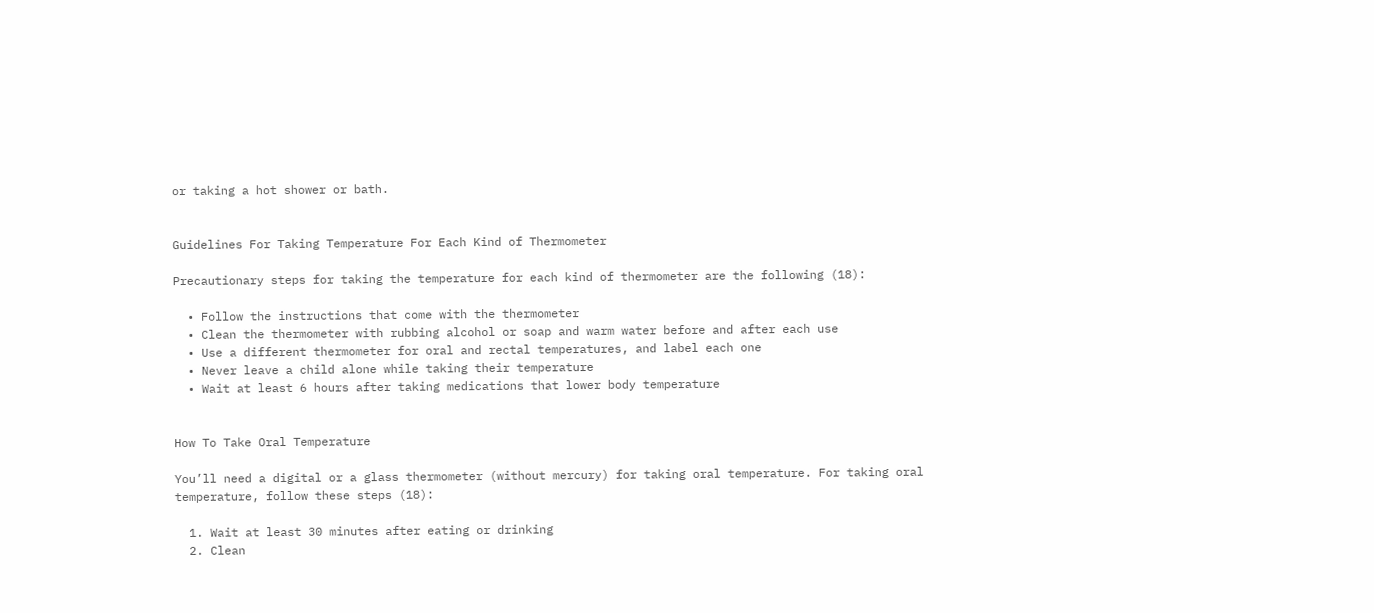or taking a hot shower or bath.


Guidelines For Taking Temperature For Each Kind of Thermometer

Precautionary steps for taking the temperature for each kind of thermometer are the following (18):

  • Follow the instructions that come with the thermometer
  • Clean the thermometer with rubbing alcohol or soap and warm water before and after each use
  • Use a different thermometer for oral and rectal temperatures, and label each one
  • Never leave a child alone while taking their temperature
  • Wait at least 6 hours after taking medications that lower body temperature


How To Take Oral Temperature

You’ll need a digital or a glass thermometer (without mercury) for taking oral temperature. For taking oral temperature, follow these steps (18):

  1. Wait at least 30 minutes after eating or drinking
  2. Clean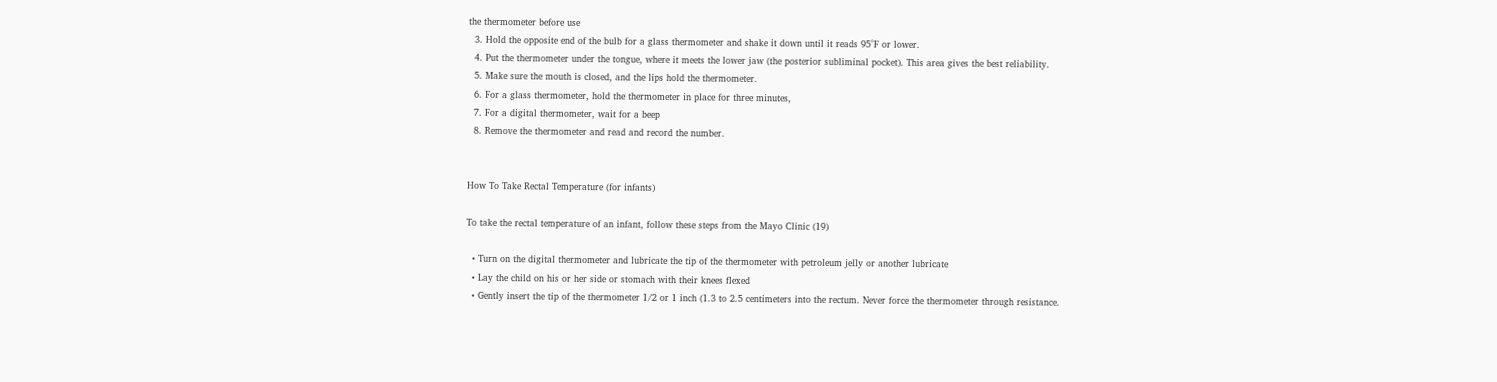the thermometer before use
  3. Hold the opposite end of the bulb for a glass thermometer and shake it down until it reads 95°F or lower.
  4. Put the thermometer under the tongue, where it meets the lower jaw (the posterior subliminal pocket). This area gives the best reliability.
  5. Make sure the mouth is closed, and the lips hold the thermometer.
  6. For a glass thermometer, hold the thermometer in place for three minutes,
  7. For a digital thermometer, wait for a beep
  8. Remove the thermometer and read and record the number.


How To Take Rectal Temperature (for infants)

To take the rectal temperature of an infant, follow these steps from the Mayo Clinic (19)

  • Turn on the digital thermometer and lubricate the tip of the thermometer with petroleum jelly or another lubricate
  • Lay the child on his or her side or stomach with their knees flexed
  • Gently insert the tip of the thermometer 1/2 or 1 inch (1.3 to 2.5 centimeters into the rectum. Never force the thermometer through resistance.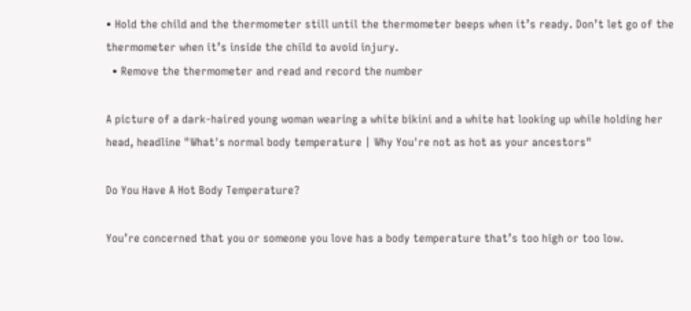• Hold the child and the thermometer still until the thermometer beeps when it’s ready. Don’t let go of the thermometer when it’s inside the child to avoid injury.
  • Remove the thermometer and read and record the number

A picture of a dark-haired young woman wearing a white bikini and a white hat looking up while holding her head, headline "What's normal body temperature | Why You're not as hot as your ancestors"

Do You Have A Hot Body Temperature?

You’re concerned that you or someone you love has a body temperature that’s too high or too low.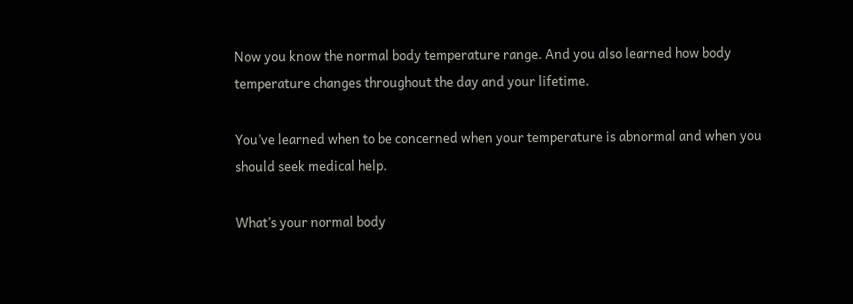Now you know the normal body temperature range. And you also learned how body temperature changes throughout the day and your lifetime.

You’ve learned when to be concerned when your temperature is abnormal and when you should seek medical help.

What’s your normal body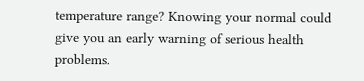temperature range? Knowing your normal could give you an early warning of serious health problems.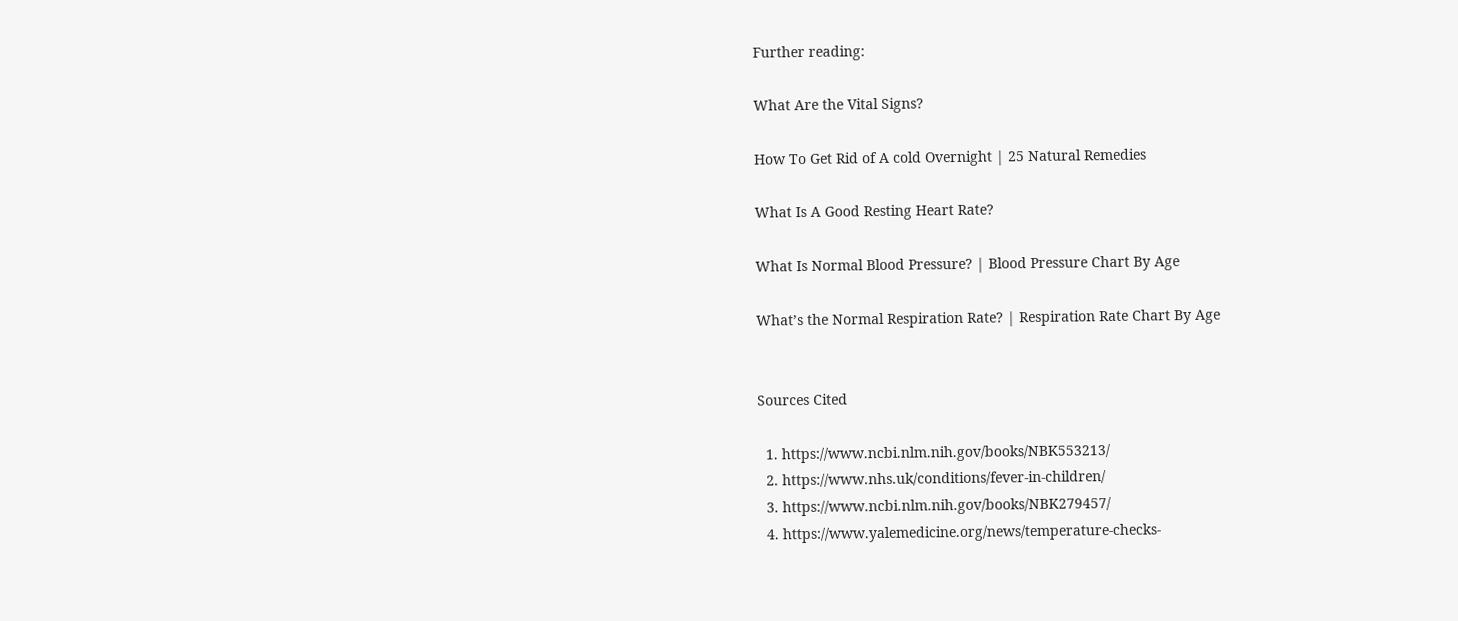Further reading:

What Are the Vital Signs?

How To Get Rid of A cold Overnight | 25 Natural Remedies

What Is A Good Resting Heart Rate?

What Is Normal Blood Pressure? | Blood Pressure Chart By Age

What’s the Normal Respiration Rate? | Respiration Rate Chart By Age


Sources Cited

  1. https://www.ncbi.nlm.nih.gov/books/NBK553213/
  2. https://www.nhs.uk/conditions/fever-in-children/
  3. https://www.ncbi.nlm.nih.gov/books/NBK279457/
  4. https://www.yalemedicine.org/news/temperature-checks-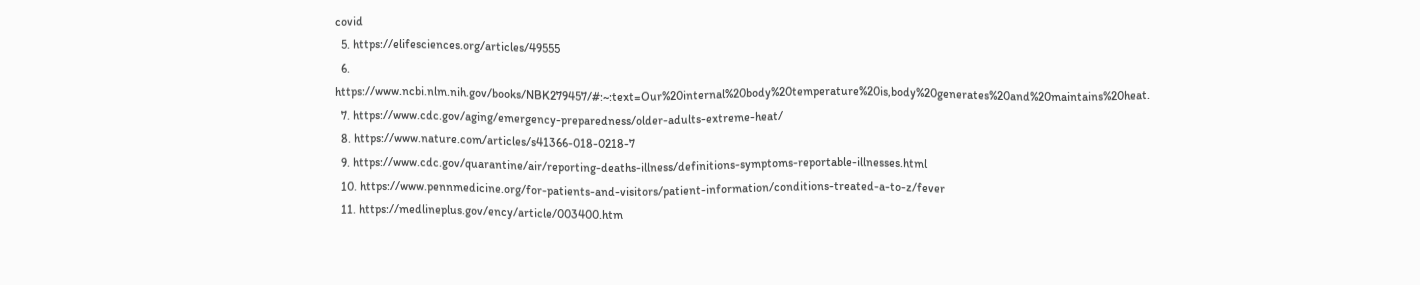covid
  5. https://elifesciences.org/articles/49555
  6. https://www.ncbi.nlm.nih.gov/books/NBK279457/#:~:text=Our%20internal%20body%20temperature%20is,body%20generates%20and%20maintains%20heat.
  7. https://www.cdc.gov/aging/emergency-preparedness/older-adults-extreme-heat/
  8. https://www.nature.com/articles/s41366-018-0218-7
  9. https://www.cdc.gov/quarantine/air/reporting-deaths-illness/definitions-symptoms-reportable-illnesses.html
  10. https://www.pennmedicine.org/for-patients-and-visitors/patient-information/conditions-treated-a-to-z/fever
  11. https://medlineplus.gov/ency/article/003400.htm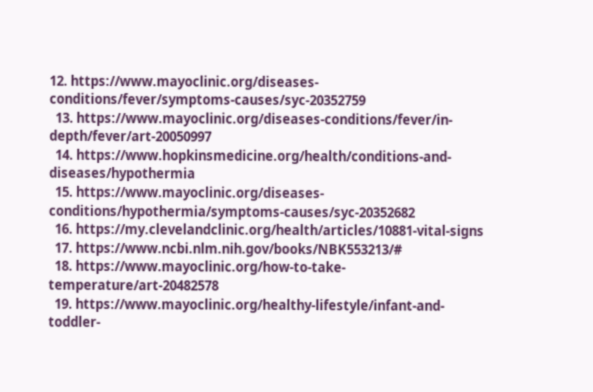12. https://www.mayoclinic.org/diseases-conditions/fever/symptoms-causes/syc-20352759
  13. https://www.mayoclinic.org/diseases-conditions/fever/in-depth/fever/art-20050997
  14. https://www.hopkinsmedicine.org/health/conditions-and-diseases/hypothermia
  15. https://www.mayoclinic.org/diseases-conditions/hypothermia/symptoms-causes/syc-20352682
  16. https://my.clevelandclinic.org/health/articles/10881-vital-signs
  17. https://www.ncbi.nlm.nih.gov/books/NBK553213/#
  18. https://www.mayoclinic.org/how-to-take-temperature/art-20482578
  19. https://www.mayoclinic.org/healthy-lifestyle/infant-and-toddler-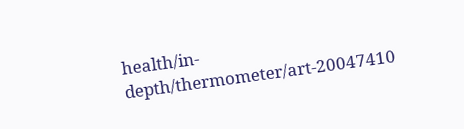health/in-depth/thermometer/art-20047410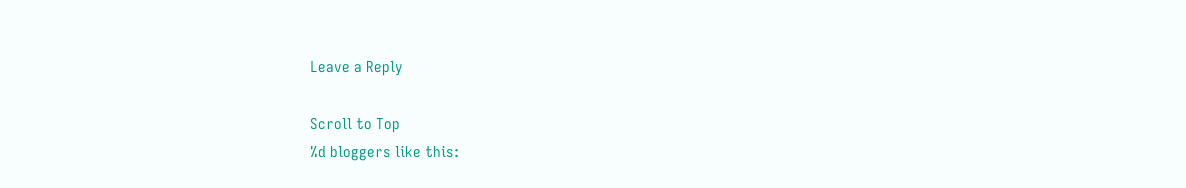Leave a Reply

Scroll to Top
%d bloggers like this: